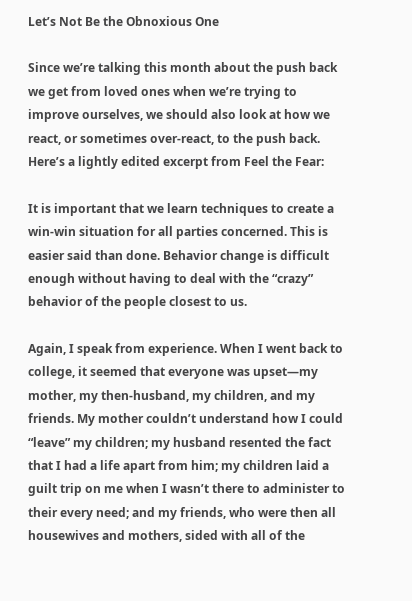Let’s Not Be the Obnoxious One

Since we’re talking this month about the push back we get from loved ones when we’re trying to improve ourselves, we should also look at how we react, or sometimes over-react, to the push back. Here’s a lightly edited excerpt from Feel the Fear:

It is important that we learn techniques to create a win-win situation for all parties concerned. This is easier said than done. Behavior change is difficult enough without having to deal with the “crazy” behavior of the people closest to us.

Again, I speak from experience. When I went back to college, it seemed that everyone was upset—my mother, my then-husband, my children, and my friends. My mother couldn’t understand how I could “leave” my children; my husband resented the fact that I had a life apart from him; my children laid a guilt trip on me when I wasn’t there to administer to their every need; and my friends, who were then all housewives and mothers, sided with all of the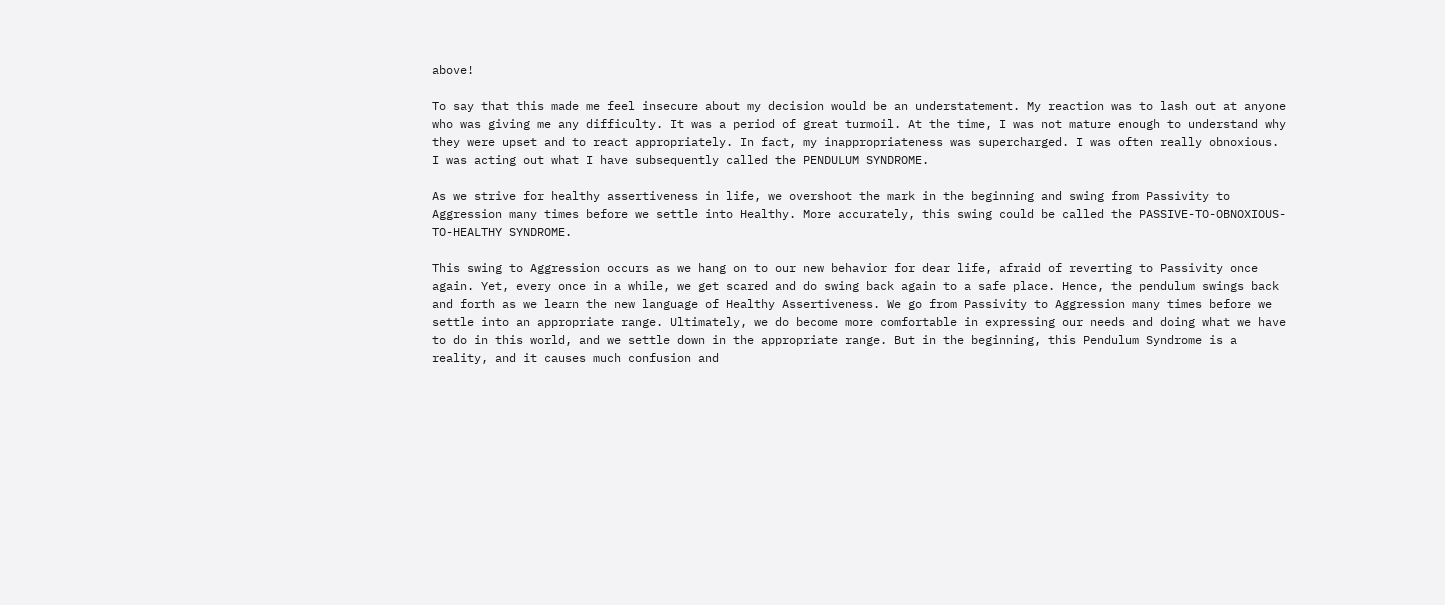above!

To say that this made me feel insecure about my decision would be an understatement. My reaction was to lash out at anyone who was giving me any difficulty. It was a period of great turmoil. At the time, I was not mature enough to understand why they were upset and to react appropriately. In fact, my inappropriateness was supercharged. I was often really obnoxious. I was acting out what I have subsequently called the PENDULUM SYNDROME.

As we strive for healthy assertiveness in life, we overshoot the mark in the beginning and swing from Passivity to Aggression many times before we settle into Healthy. More accurately, this swing could be called the PASSIVE-TO-OBNOXIOUS-TO-HEALTHY SYNDROME.

This swing to Aggression occurs as we hang on to our new behavior for dear life, afraid of reverting to Passivity once again. Yet, every once in a while, we get scared and do swing back again to a safe place. Hence, the pendulum swings back and forth as we learn the new language of Healthy Assertiveness. We go from Passivity to Aggression many times before we settle into an appropriate range. Ultimately, we do become more comfortable in expressing our needs and doing what we have to do in this world, and we settle down in the appropriate range. But in the beginning, this Pendulum Syndrome is a reality, and it causes much confusion and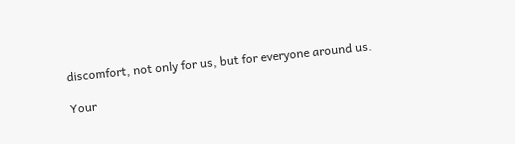discomfort, not only for us, but for everyone around us.

Your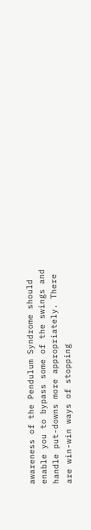awareness of the Pendulum Syndrome should enable you to bypass some of the swings and handle put-downs more appropriately. There are win-win ways of stopping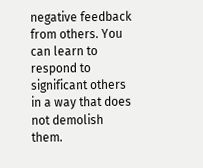negative feedback from others. You can learn to respond to significant others in a way that does not demolish them.